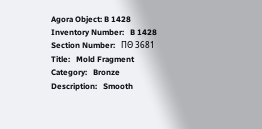Agora Object: B 1428
Inventory Number:   B 1428
Section Number:   ΠΘ 3681
Title:   Mold Fragment
Category:   Bronze
Description:   Smooth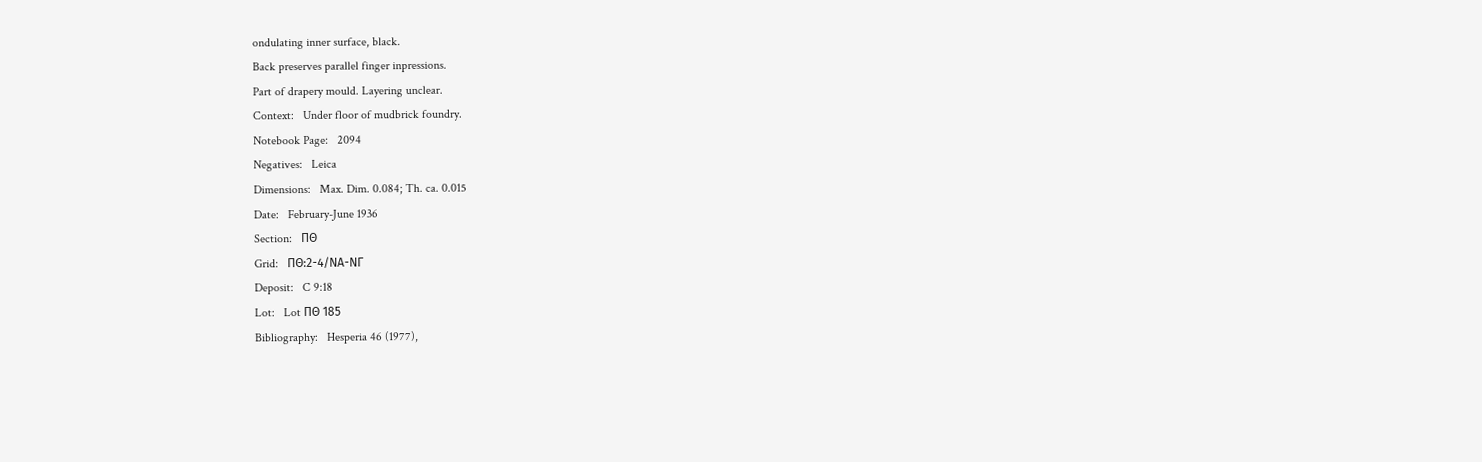ondulating inner surface, black.
Back preserves parallel finger inpressions.
Part of drapery mould. Layering unclear.
Context:   Under floor of mudbrick foundry.
Notebook Page:   2094
Negatives:   Leica
Dimensions:   Max. Dim. 0.084; Th. ca. 0.015
Date:   February-June 1936
Section:   ΠΘ
Grid:   ΠΘ:2-4/ΝΑ-ΝΓ
Deposit:   C 9:18
Lot:   Lot ΠΘ 185
Bibliography:   Hesperia 46 (1977),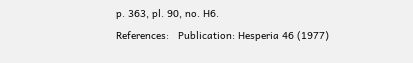p. 363, pl. 90, no. H6.
References:   Publication: Hesperia 46 (1977)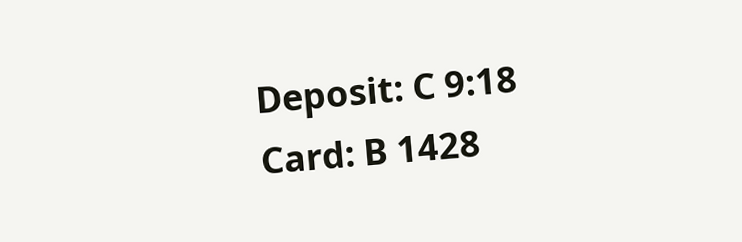Deposit: C 9:18
Card: B 1428